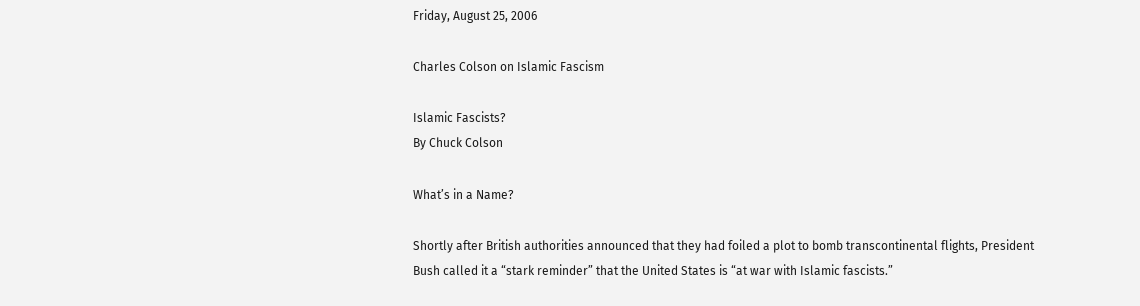Friday, August 25, 2006

Charles Colson on Islamic Fascism

Islamic Fascists?
By Chuck Colson

What’s in a Name?

Shortly after British authorities announced that they had foiled a plot to bomb transcontinental flights, President Bush called it a “stark reminder” that the United States is “at war with Islamic fascists.”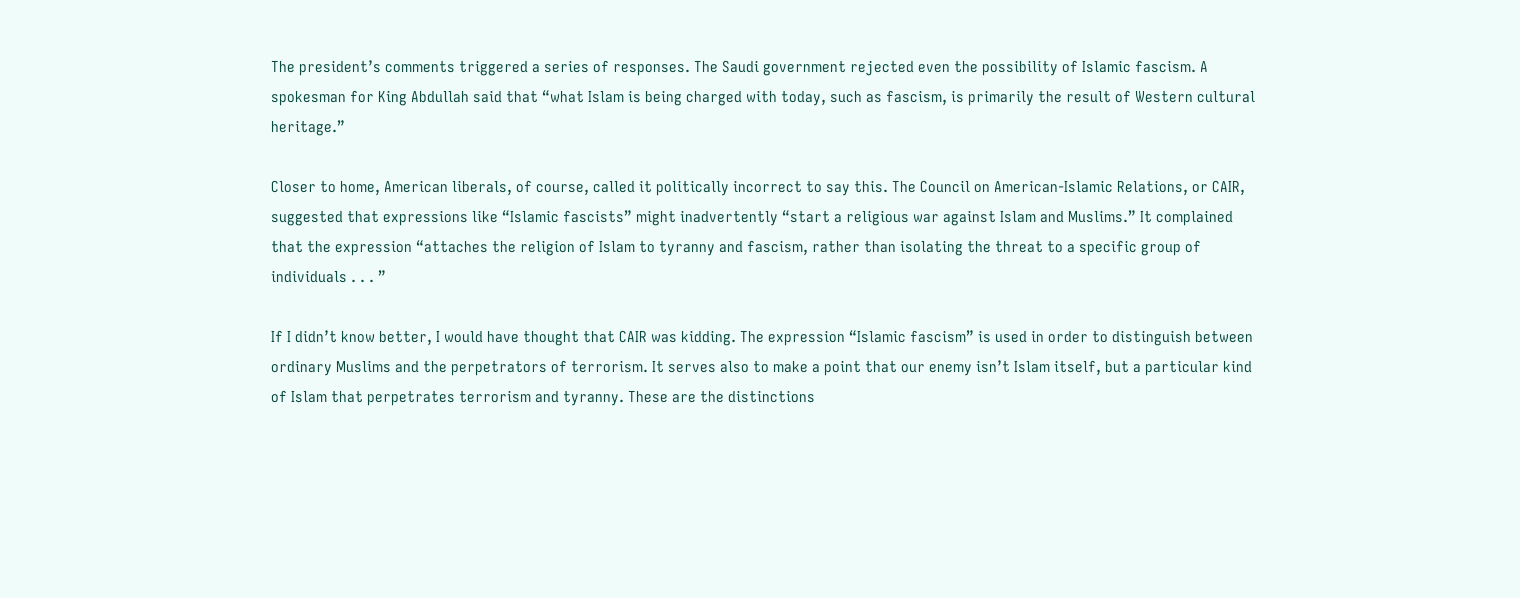The president’s comments triggered a series of responses. The Saudi government rejected even the possibility of Islamic fascism. A spokesman for King Abdullah said that “what Islam is being charged with today, such as fascism, is primarily the result of Western cultural heritage.”

Closer to home, American liberals, of course, called it politically incorrect to say this. The Council on American-Islamic Relations, or CAIR, suggested that expressions like “Islamic fascists” might inadvertently “start a religious war against Islam and Muslims.” It complained that the expression “attaches the religion of Islam to tyranny and fascism, rather than isolating the threat to a specific group of individuals . . . ”

If I didn’t know better, I would have thought that CAIR was kidding. The expression “Islamic fascism” is used in order to distinguish between ordinary Muslims and the perpetrators of terrorism. It serves also to make a point that our enemy isn’t Islam itself, but a particular kind of Islam that perpetrates terrorism and tyranny. These are the distinctions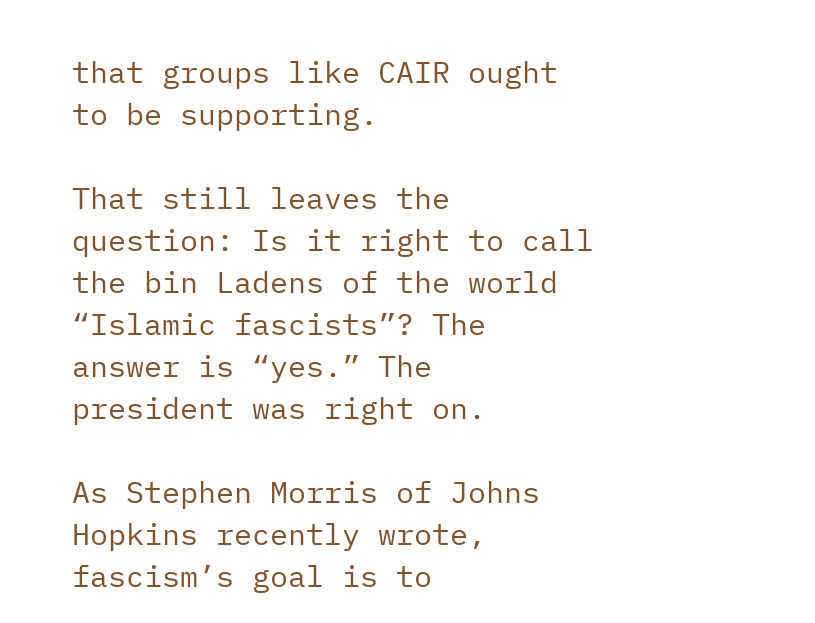that groups like CAIR ought to be supporting.

That still leaves the question: Is it right to call the bin Ladens of the world “Islamic fascists”? The answer is “yes.” The president was right on.

As Stephen Morris of Johns Hopkins recently wrote, fascism’s goal is to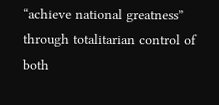“achieve national greatness” through totalitarian control of both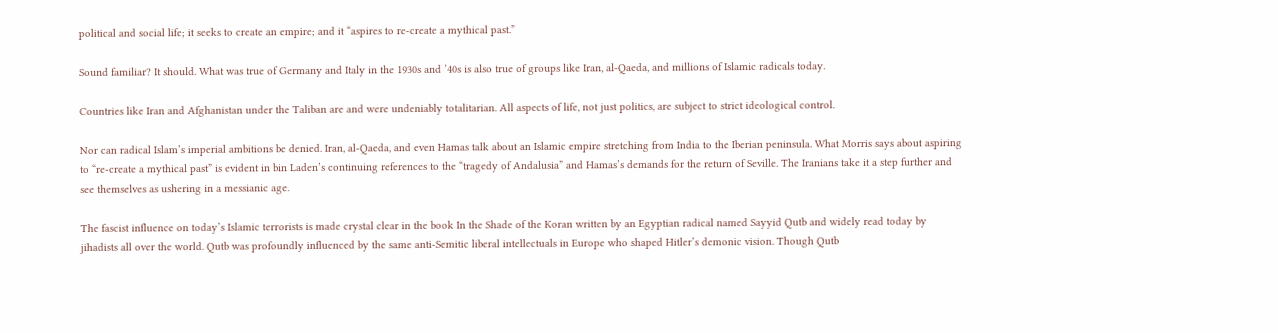political and social life; it seeks to create an empire; and it “aspires to re-create a mythical past.”

Sound familiar? It should. What was true of Germany and Italy in the 1930s and ’40s is also true of groups like Iran, al-Qaeda, and millions of Islamic radicals today.

Countries like Iran and Afghanistan under the Taliban are and were undeniably totalitarian. All aspects of life, not just politics, are subject to strict ideological control.

Nor can radical Islam’s imperial ambitions be denied. Iran, al-Qaeda, and even Hamas talk about an Islamic empire stretching from India to the Iberian peninsula. What Morris says about aspiring to “re-create a mythical past” is evident in bin Laden’s continuing references to the “tragedy of Andalusia” and Hamas’s demands for the return of Seville. The Iranians take it a step further and see themselves as ushering in a messianic age.

The fascist influence on today’s Islamic terrorists is made crystal clear in the book In the Shade of the Koran written by an Egyptian radical named Sayyid Qutb and widely read today by jihadists all over the world. Qutb was profoundly influenced by the same anti-Semitic liberal intellectuals in Europe who shaped Hitler’s demonic vision. Though Qutb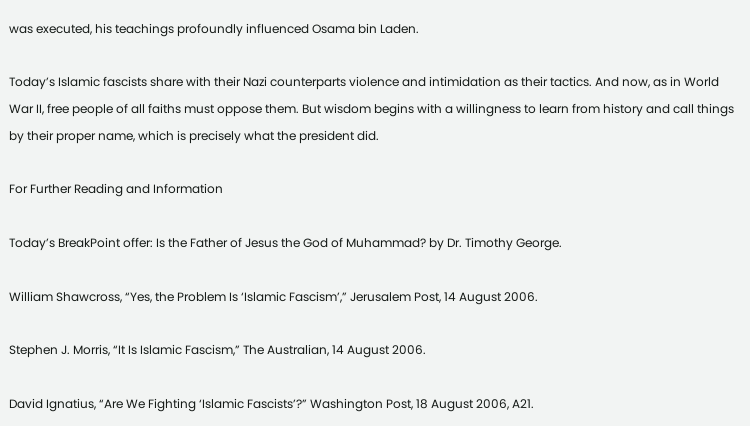was executed, his teachings profoundly influenced Osama bin Laden.

Today’s Islamic fascists share with their Nazi counterparts violence and intimidation as their tactics. And now, as in World War II, free people of all faiths must oppose them. But wisdom begins with a willingness to learn from history and call things by their proper name, which is precisely what the president did.

For Further Reading and Information

Today’s BreakPoint offer: Is the Father of Jesus the God of Muhammad? by Dr. Timothy George.

William Shawcross, “Yes, the Problem Is ‘Islamic Fascism’,” Jerusalem Post, 14 August 2006.

Stephen J. Morris, “It Is Islamic Fascism,” The Australian, 14 August 2006.

David Ignatius, “Are We Fighting ‘Islamic Fascists’?” Washington Post, 18 August 2006, A21.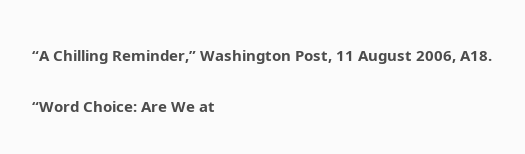“A Chilling Reminder,” Washington Post, 11 August 2006, A18.

“Word Choice: Are We at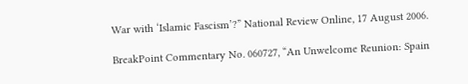War with ‘Islamic Fascism’?” National Review Online, 17 August 2006.

BreakPoint Commentary No. 060727, “An Unwelcome Reunion: Spain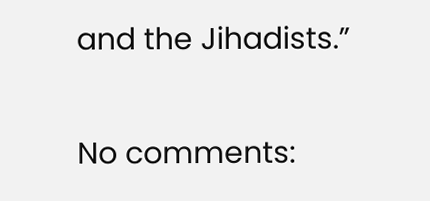and the Jihadists.”

No comments: